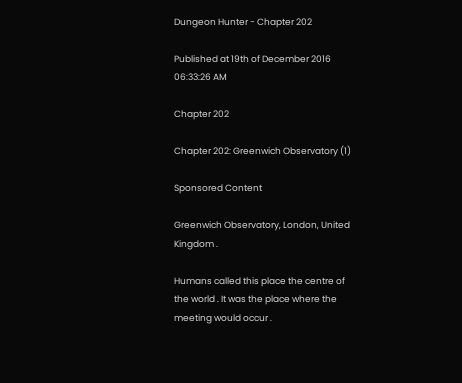Dungeon Hunter - Chapter 202

Published at 19th of December 2016 06:33:26 AM

Chapter 202

Chapter 202: Greenwich Observatory (1)

Sponsored Content

Greenwich Observatory, London, United Kingdom .

Humans called this place the centre of the world . It was the place where the meeting would occur .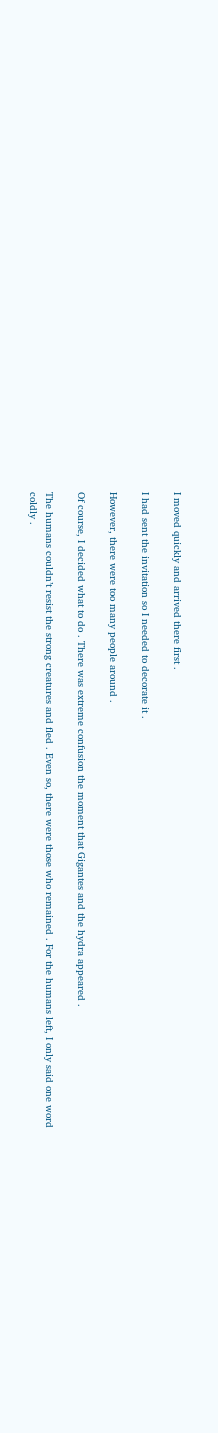I moved quickly and arrived there first .

I had sent the invitation so I needed to decorate it .

However, there were too many people around .

Of course, I decided what to do . There was extreme confusion the moment that Gigantes and the hydra appeared .

The humans couldn’t resist the strong creatures and fled . Even so, there were those who remained . For the humans left, I only said one word coldly .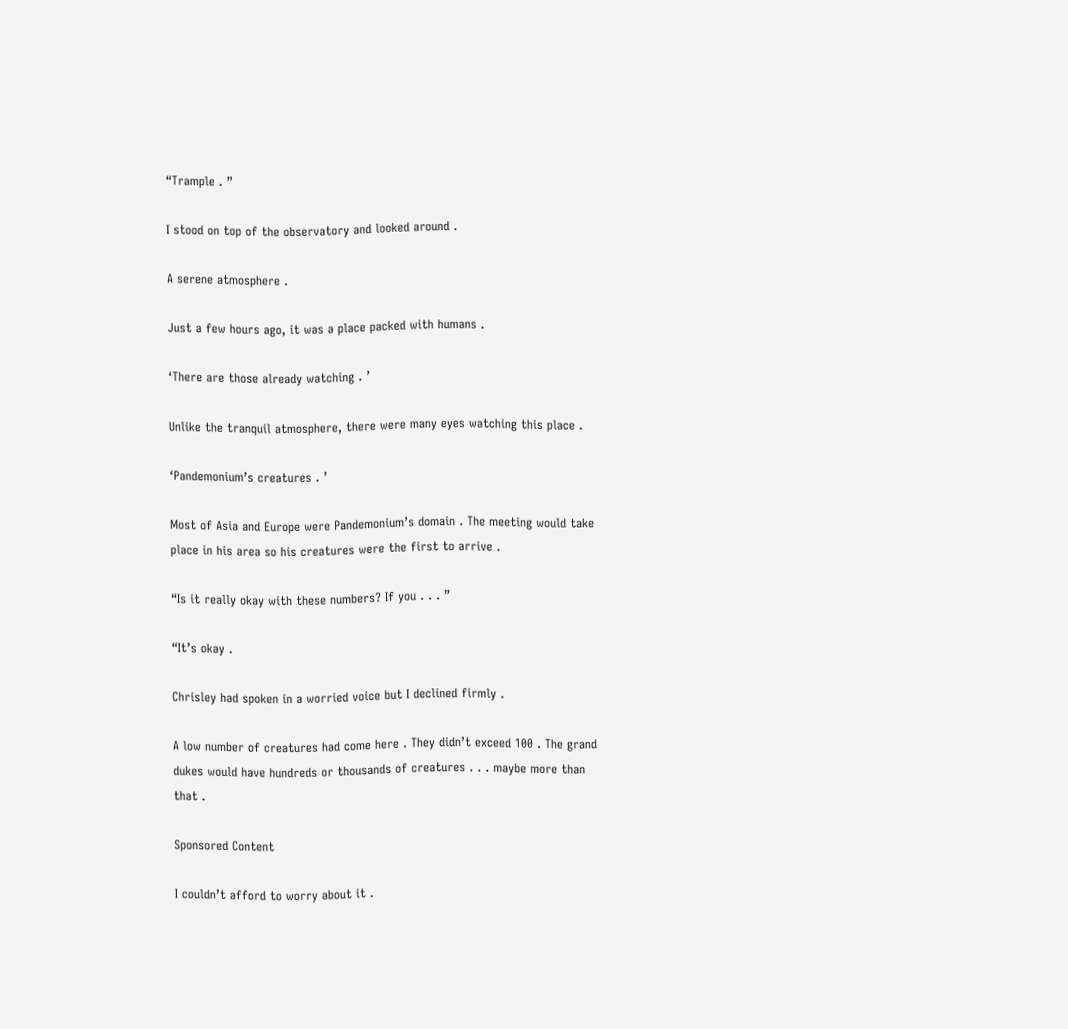“Trample . ”

I stood on top of the observatory and looked around .

A serene atmosphere .

Just a few hours ago, it was a place packed with humans .

‘There are those already watching . ’

Unlike the tranquil atmosphere, there were many eyes watching this place .

‘Pandemonium’s creatures . ’

Most of Asia and Europe were Pandemonium’s domain . The meeting would take place in his area so his creatures were the first to arrive .

“Is it really okay with these numbers? If you . . . ”

“It’s okay .

Chrisley had spoken in a worried voice but I declined firmly .

A low number of creatures had come here . They didn’t exceed 100 . The grand dukes would have hundreds or thousands of creatures . . . maybe more than that .

Sponsored Content

I couldn’t afford to worry about it .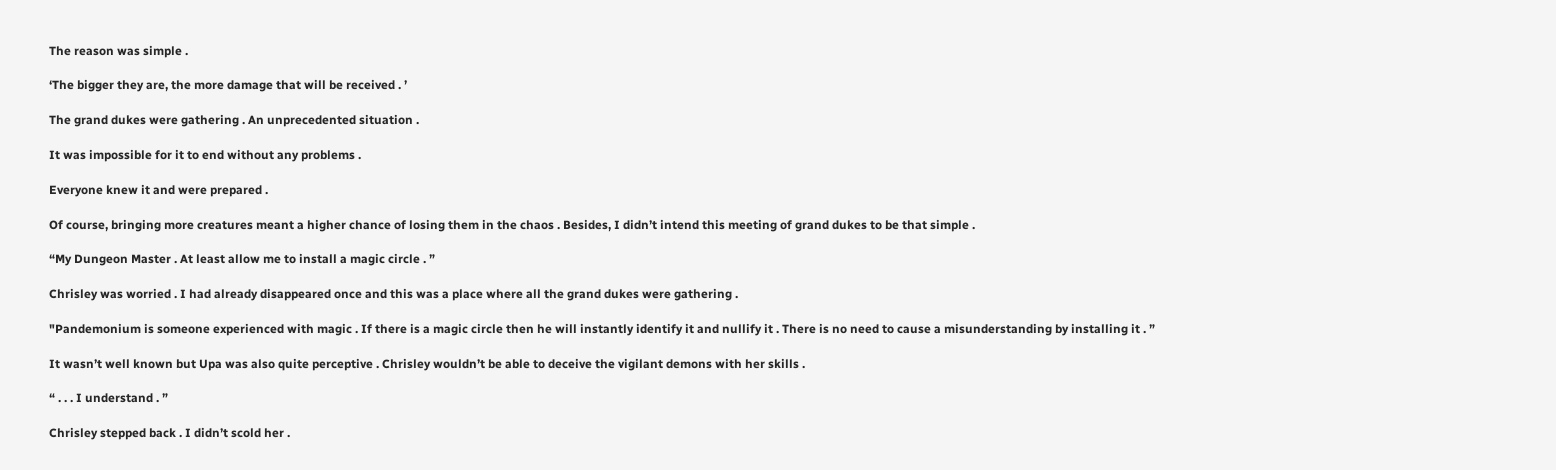The reason was simple .

‘The bigger they are, the more damage that will be received . ’

The grand dukes were gathering . An unprecedented situation .

It was impossible for it to end without any problems .

Everyone knew it and were prepared .

Of course, bringing more creatures meant a higher chance of losing them in the chaos . Besides, I didn’t intend this meeting of grand dukes to be that simple .

“My Dungeon Master . At least allow me to install a magic circle . ”

Chrisley was worried . I had already disappeared once and this was a place where all the grand dukes were gathering .

"Pandemonium is someone experienced with magic . If there is a magic circle then he will instantly identify it and nullify it . There is no need to cause a misunderstanding by installing it . ”

It wasn’t well known but Upa was also quite perceptive . Chrisley wouldn’t be able to deceive the vigilant demons with her skills .

“ . . . I understand . ”

Chrisley stepped back . I didn’t scold her .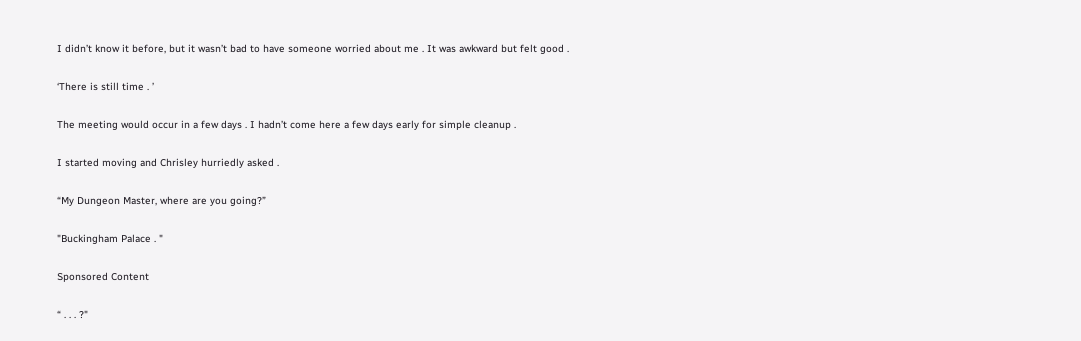I didn’t know it before, but it wasn’t bad to have someone worried about me . It was awkward but felt good .

‘There is still time . ’

The meeting would occur in a few days . I hadn’t come here a few days early for simple cleanup .

I started moving and Chrisley hurriedly asked .

“My Dungeon Master, where are you going?”

"Buckingham Palace . "

Sponsored Content

“ . . . ?"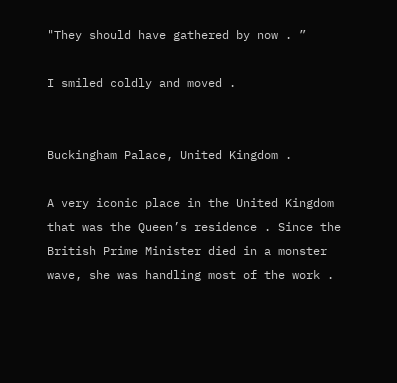"They should have gathered by now . ”

I smiled coldly and moved .


Buckingham Palace, United Kingdom .

A very iconic place in the United Kingdom that was the Queen’s residence . Since the British Prime Minister died in a monster wave, she was handling most of the work .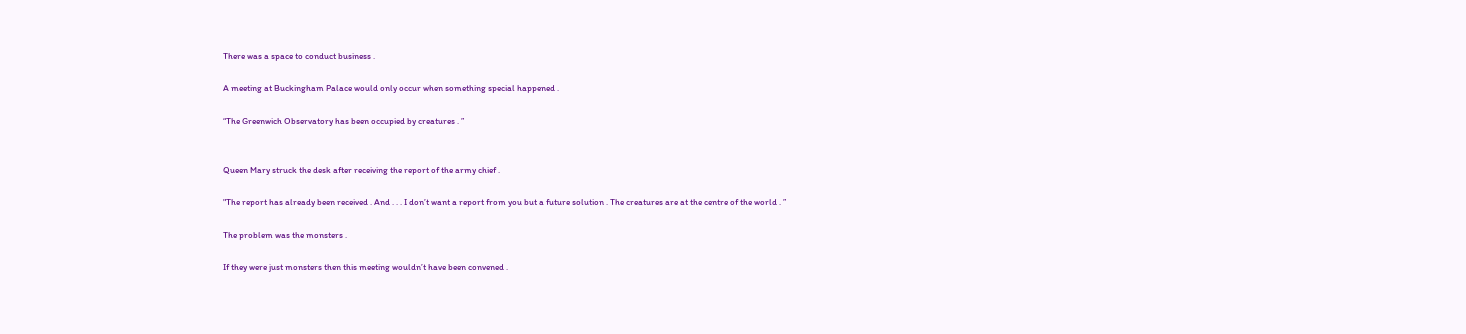There was a space to conduct business .

A meeting at Buckingham Palace would only occur when something special happened .

“The Greenwich Observatory has been occupied by creatures . ”


Queen Mary struck the desk after receiving the report of the army chief .

"The report has already been received . And . . . I don’t want a report from you but a future solution . The creatures are at the centre of the world . ”

The problem was the monsters .

If they were just monsters then this meeting wouldn’t have been convened .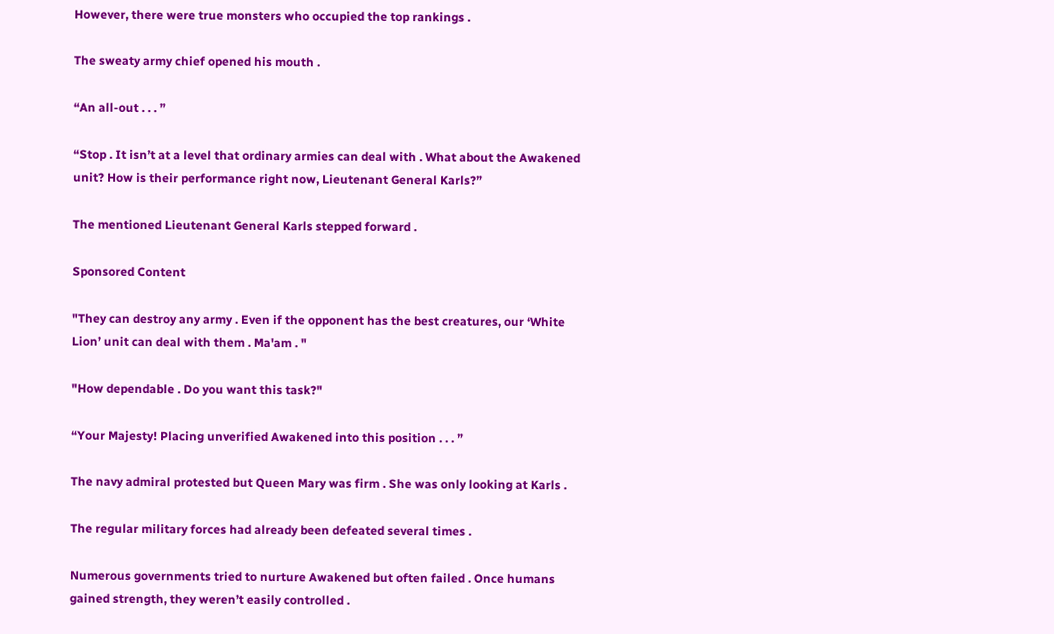However, there were true monsters who occupied the top rankings .

The sweaty army chief opened his mouth .

“An all-out . . . ”

“Stop . It isn’t at a level that ordinary armies can deal with . What about the Awakened unit? How is their performance right now, Lieutenant General Karls?”

The mentioned Lieutenant General Karls stepped forward .

Sponsored Content

"They can destroy any army . Even if the opponent has the best creatures, our ‘White Lion’ unit can deal with them . Ma'am . "

"How dependable . Do you want this task?"

“Your Majesty! Placing unverified Awakened into this position . . . ”

The navy admiral protested but Queen Mary was firm . She was only looking at Karls .

The regular military forces had already been defeated several times .

Numerous governments tried to nurture Awakened but often failed . Once humans gained strength, they weren’t easily controlled .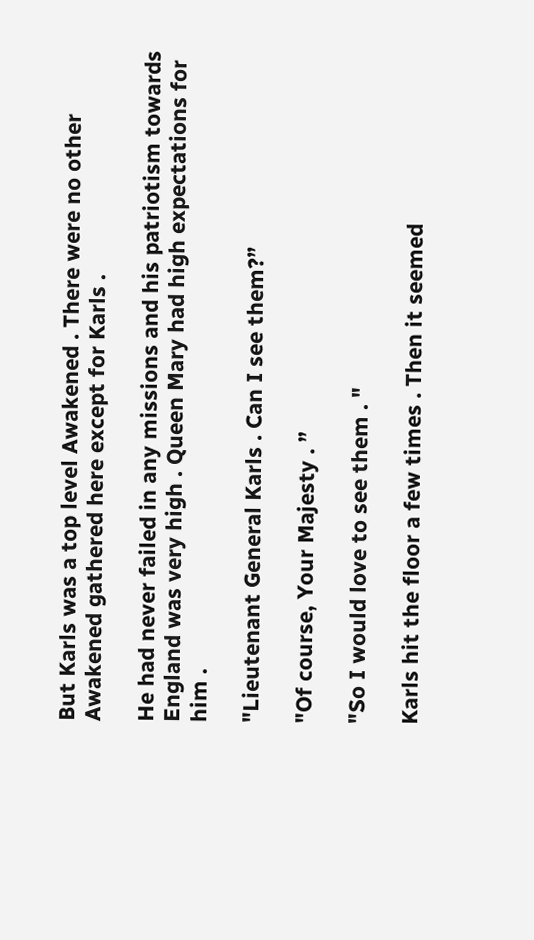But Karls was a top level Awakened . There were no other Awakened gathered here except for Karls .

He had never failed in any missions and his patriotism towards England was very high . Queen Mary had high expectations for him .

"Lieutenant General Karls . Can I see them?”

"Of course, Your Majesty . ”

"So I would love to see them . "

Karls hit the floor a few times . Then it seemed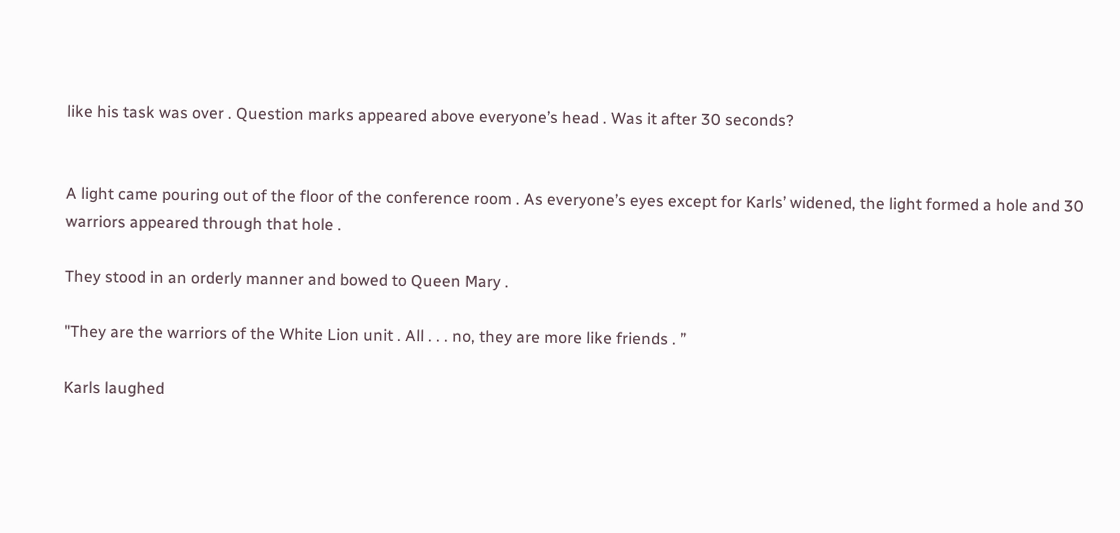like his task was over . Question marks appeared above everyone’s head . Was it after 30 seconds?


A light came pouring out of the floor of the conference room . As everyone’s eyes except for Karls’ widened, the light formed a hole and 30 warriors appeared through that hole .

They stood in an orderly manner and bowed to Queen Mary .

"They are the warriors of the White Lion unit . All . . . no, they are more like friends . ”

Karls laughed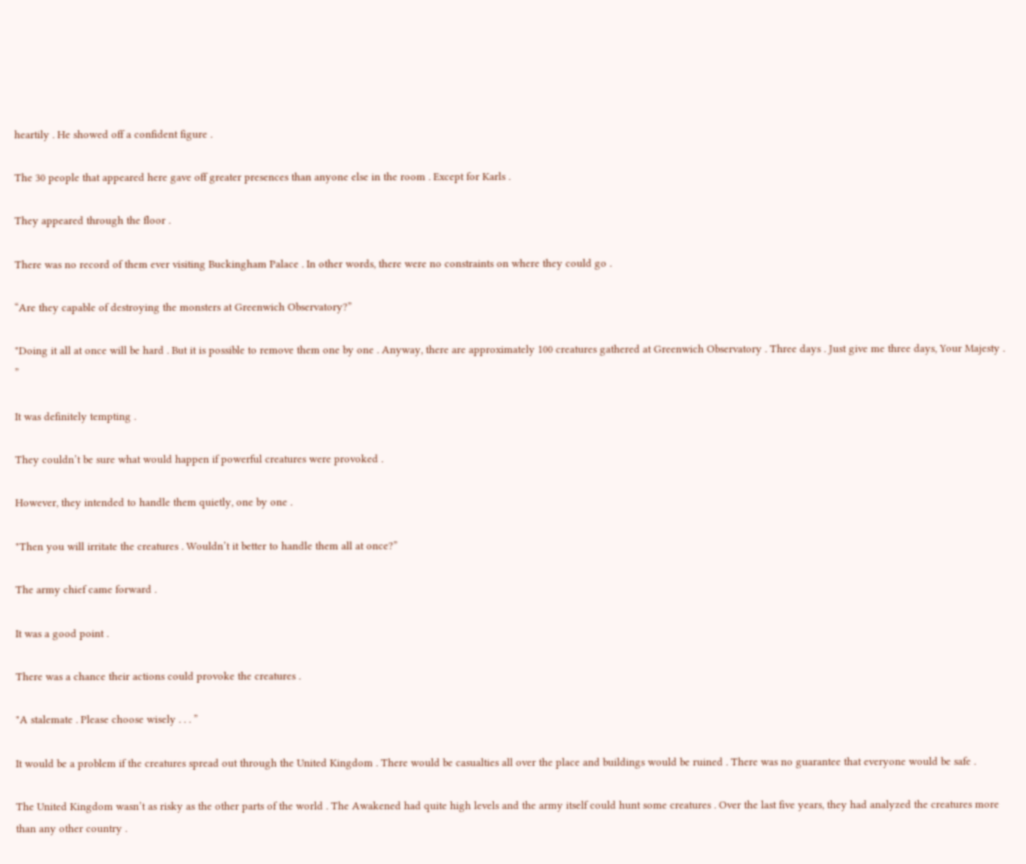heartily . He showed off a confident figure .

The 30 people that appeared here gave off greater presences than anyone else in the room . Except for Karls .

They appeared through the floor .

There was no record of them ever visiting Buckingham Palace . In other words, there were no constraints on where they could go .

“Are they capable of destroying the monsters at Greenwich Observatory?”

"Doing it all at once will be hard . But it is possible to remove them one by one . Anyway, there are approximately 100 creatures gathered at Greenwich Observatory . Three days . Just give me three days, Your Majesty . ”

It was definitely tempting .

They couldn’t be sure what would happen if powerful creatures were provoked .

However, they intended to handle them quietly, one by one .

"Then you will irritate the creatures . Wouldn’t it better to handle them all at once?”

The army chief came forward .

It was a good point .

There was a chance their actions could provoke the creatures .

"A stalemate . Please choose wisely . . . ”

It would be a problem if the creatures spread out through the United Kingdom . There would be casualties all over the place and buildings would be ruined . There was no guarantee that everyone would be safe .

The United Kingdom wasn’t as risky as the other parts of the world . The Awakened had quite high levels and the army itself could hunt some creatures . Over the last five years, they had analyzed the creatures more than any other country .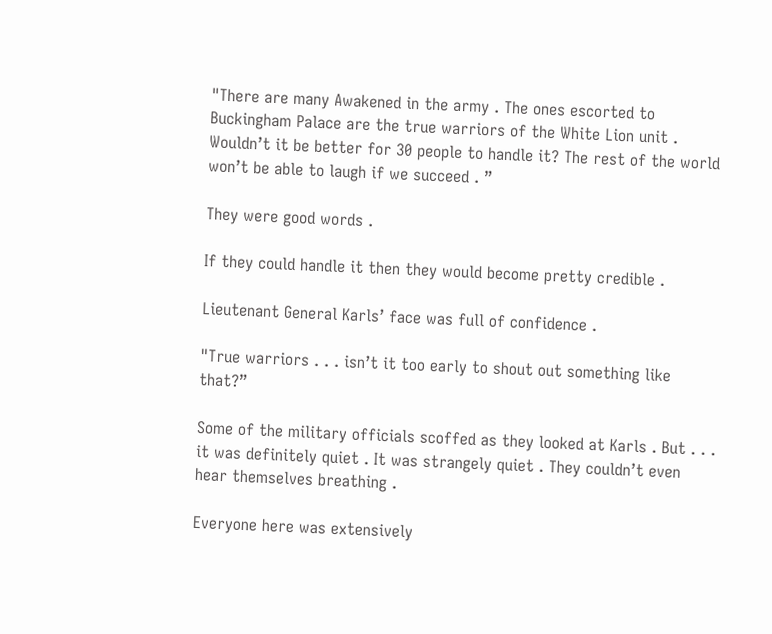"There are many Awakened in the army . The ones escorted to Buckingham Palace are the true warriors of the White Lion unit . Wouldn’t it be better for 30 people to handle it? The rest of the world won’t be able to laugh if we succeed . ”

They were good words .

If they could handle it then they would become pretty credible .

Lieutenant General Karls’ face was full of confidence .

"True warriors . . . isn’t it too early to shout out something like that?”

Some of the military officials scoffed as they looked at Karls . But . . . it was definitely quiet . It was strangely quiet . They couldn’t even hear themselves breathing .

Everyone here was extensively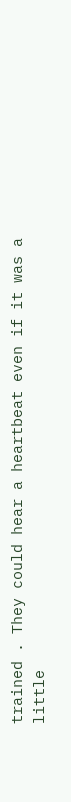trained . They could hear a heartbeat even if it was a little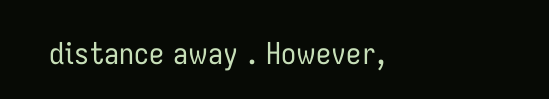distance away . However,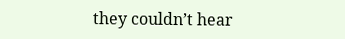they couldn’t hear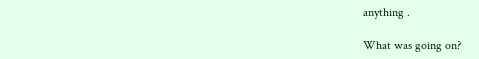anything .

What was going on?